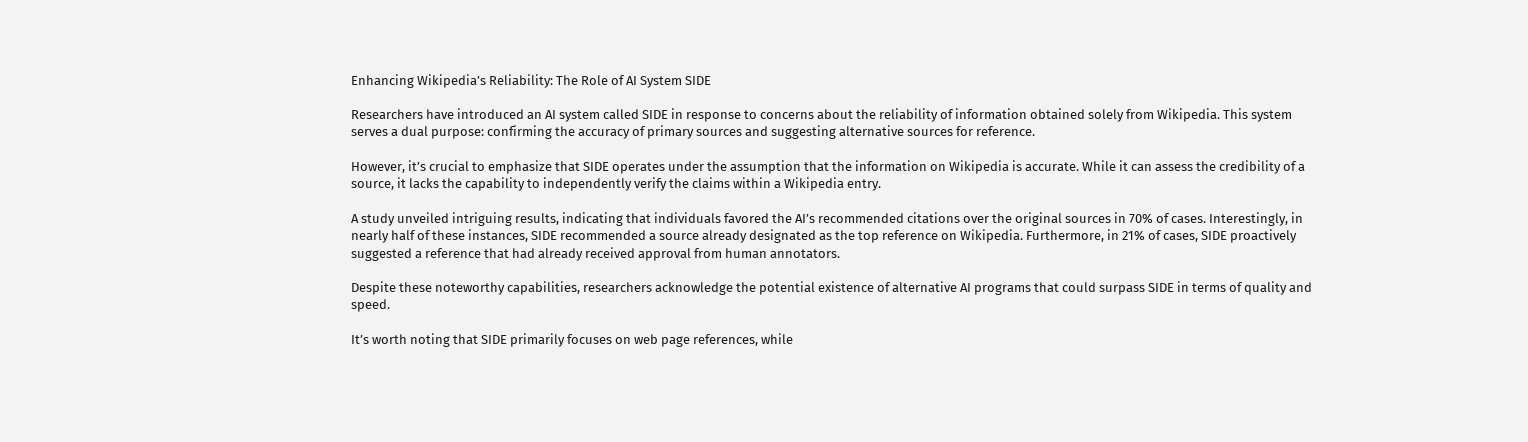Enhancing Wikipedia’s Reliability: The Role of AI System SIDE

Researchers have introduced an AI system called SIDE in response to concerns about the reliability of information obtained solely from Wikipedia. This system serves a dual purpose: confirming the accuracy of primary sources and suggesting alternative sources for reference.

However, it’s crucial to emphasize that SIDE operates under the assumption that the information on Wikipedia is accurate. While it can assess the credibility of a source, it lacks the capability to independently verify the claims within a Wikipedia entry.

A study unveiled intriguing results, indicating that individuals favored the AI’s recommended citations over the original sources in 70% of cases. Interestingly, in nearly half of these instances, SIDE recommended a source already designated as the top reference on Wikipedia. Furthermore, in 21% of cases, SIDE proactively suggested a reference that had already received approval from human annotators.

Despite these noteworthy capabilities, researchers acknowledge the potential existence of alternative AI programs that could surpass SIDE in terms of quality and speed.

It’s worth noting that SIDE primarily focuses on web page references, while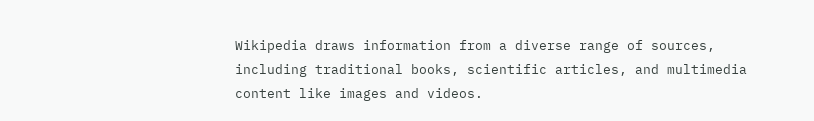Wikipedia draws information from a diverse range of sources, including traditional books, scientific articles, and multimedia content like images and videos.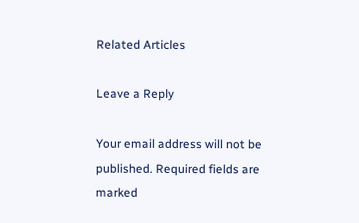Related Articles

Leave a Reply

Your email address will not be published. Required fields are marked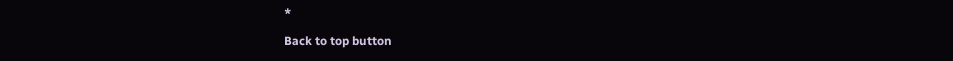*

Back to top button